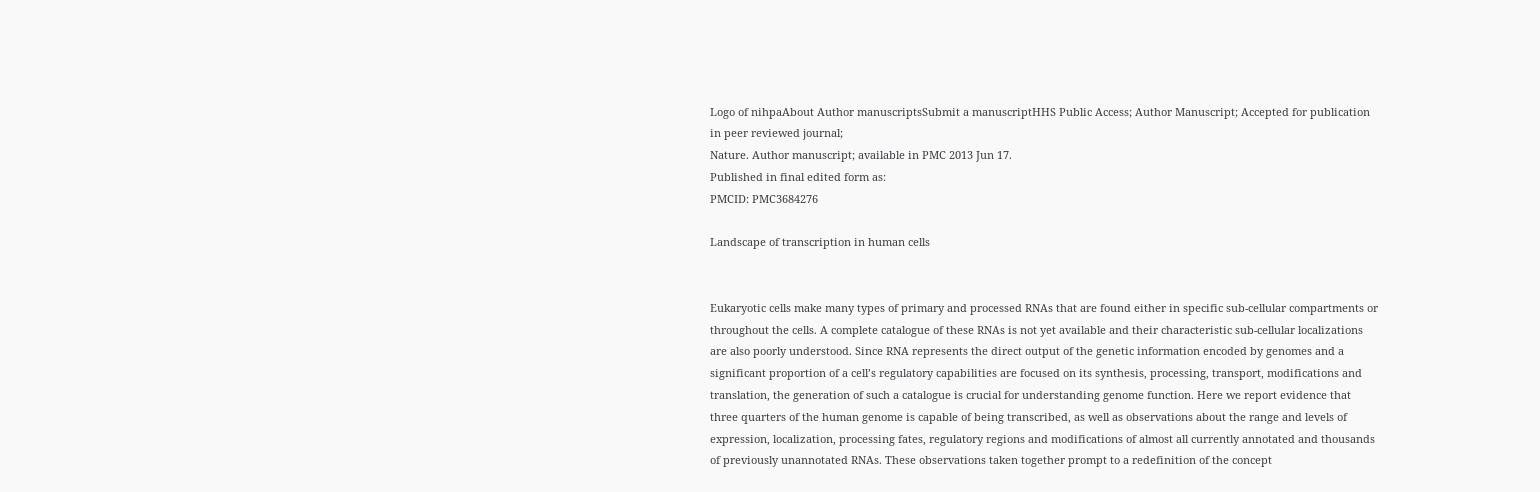Logo of nihpaAbout Author manuscriptsSubmit a manuscriptHHS Public Access; Author Manuscript; Accepted for publication in peer reviewed journal;
Nature. Author manuscript; available in PMC 2013 Jun 17.
Published in final edited form as:
PMCID: PMC3684276

Landscape of transcription in human cells


Eukaryotic cells make many types of primary and processed RNAs that are found either in specific sub-cellular compartments or throughout the cells. A complete catalogue of these RNAs is not yet available and their characteristic sub-cellular localizations are also poorly understood. Since RNA represents the direct output of the genetic information encoded by genomes and a significant proportion of a cell’s regulatory capabilities are focused on its synthesis, processing, transport, modifications and translation, the generation of such a catalogue is crucial for understanding genome function. Here we report evidence that three quarters of the human genome is capable of being transcribed, as well as observations about the range and levels of expression, localization, processing fates, regulatory regions and modifications of almost all currently annotated and thousands of previously unannotated RNAs. These observations taken together prompt to a redefinition of the concept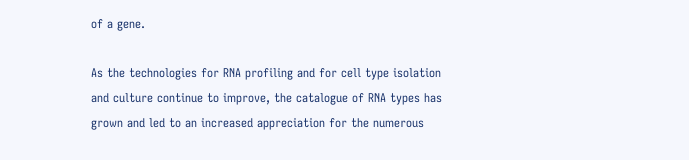of a gene.

As the technologies for RNA profiling and for cell type isolation and culture continue to improve, the catalogue of RNA types has grown and led to an increased appreciation for the numerous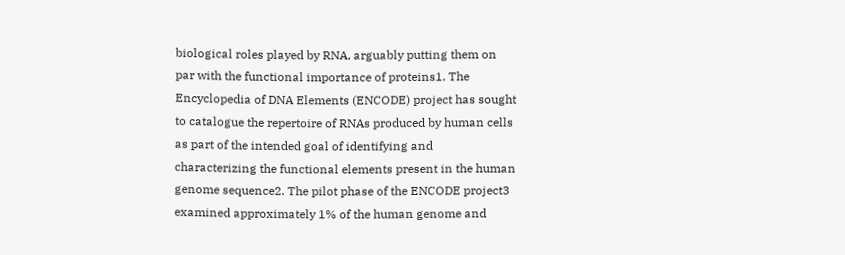biological roles played by RNA, arguably putting them on par with the functional importance of proteins1. The Encyclopedia of DNA Elements (ENCODE) project has sought to catalogue the repertoire of RNAs produced by human cells as part of the intended goal of identifying and characterizing the functional elements present in the human genome sequence2. The pilot phase of the ENCODE project3 examined approximately 1% of the human genome and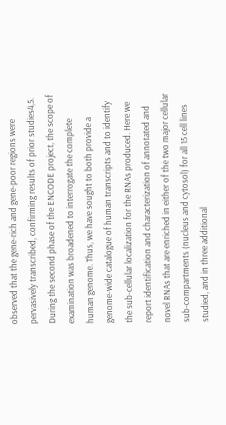observed that the gene-rich and gene-poor regions were pervasively transcribed, confirming results of prior studies4,5. During the second phase of the ENCODE project, the scope of examination was broadened to interrogate the complete human genome. Thus, we have sought to both provide a genome-wide catalogue of human transcripts and to identify the sub-cellular localization for the RNAs produced. Here we report identification and characterization of annotated and novel RNAs that are enriched in either of the two major cellular sub-compartments (nucleus and cytosol) for all 15 cell lines studied, and in three additional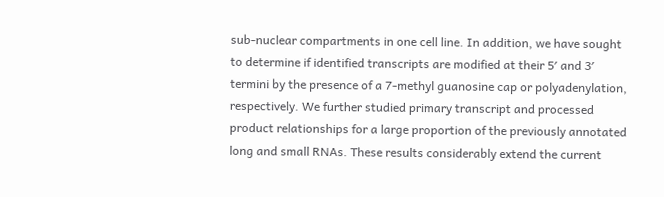sub-nuclear compartments in one cell line. In addition, we have sought to determine if identified transcripts are modified at their 5′ and 3′ termini by the presence of a 7-methyl guanosine cap or polyadenylation, respectively. We further studied primary transcript and processed product relationships for a large proportion of the previously annotated long and small RNAs. These results considerably extend the current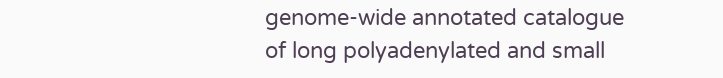genome-wide annotated catalogue of long polyadenylated and small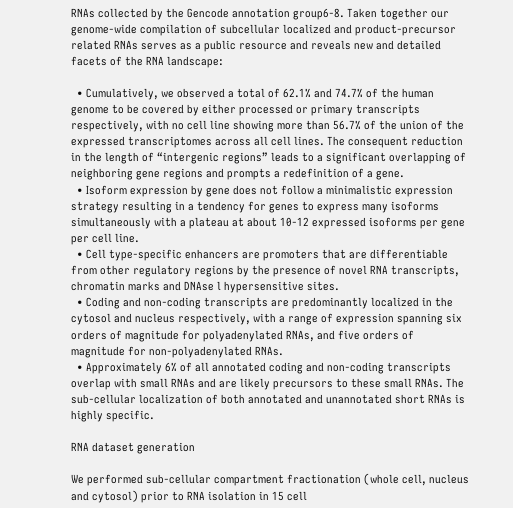RNAs collected by the Gencode annotation group6-8. Taken together our genome-wide compilation of subcellular localized and product-precursor related RNAs serves as a public resource and reveals new and detailed facets of the RNA landscape:

  • Cumulatively, we observed a total of 62.1% and 74.7% of the human genome to be covered by either processed or primary transcripts respectively, with no cell line showing more than 56.7% of the union of the expressed transcriptomes across all cell lines. The consequent reduction in the length of “intergenic regions” leads to a significant overlapping of neighboring gene regions and prompts a redefinition of a gene.
  • Isoform expression by gene does not follow a minimalistic expression strategy resulting in a tendency for genes to express many isoforms simultaneously with a plateau at about 10-12 expressed isoforms per gene per cell line.
  • Cell type-specific enhancers are promoters that are differentiable from other regulatory regions by the presence of novel RNA transcripts, chromatin marks and DNAse l hypersensitive sites.
  • Coding and non-coding transcripts are predominantly localized in the cytosol and nucleus respectively, with a range of expression spanning six orders of magnitude for polyadenylated RNAs, and five orders of magnitude for non-polyadenylated RNAs.
  • Approximately 6% of all annotated coding and non-coding transcripts overlap with small RNAs and are likely precursors to these small RNAs. The sub-cellular localization of both annotated and unannotated short RNAs is highly specific.

RNA dataset generation

We performed sub-cellular compartment fractionation (whole cell, nucleus and cytosol) prior to RNA isolation in 15 cell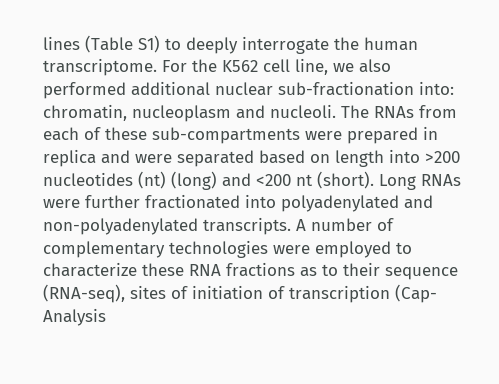lines (Table S1) to deeply interrogate the human transcriptome. For the K562 cell line, we also performed additional nuclear sub-fractionation into: chromatin, nucleoplasm and nucleoli. The RNAs from each of these sub-compartments were prepared in replica and were separated based on length into >200 nucleotides (nt) (long) and <200 nt (short). Long RNAs were further fractionated into polyadenylated and non-polyadenylated transcripts. A number of complementary technologies were employed to characterize these RNA fractions as to their sequence (RNA-seq), sites of initiation of transcription (Cap-Analysis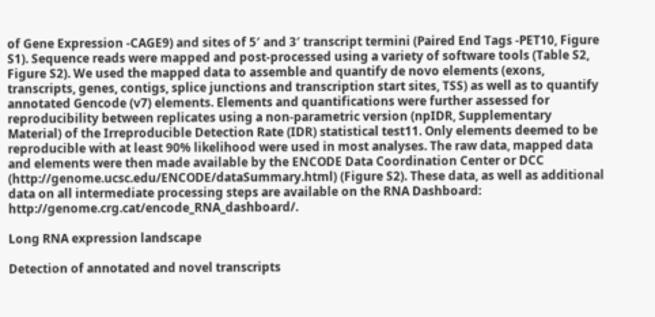of Gene Expression -CAGE9) and sites of 5′ and 3′ transcript termini (Paired End Tags -PET10, Figure S1). Sequence reads were mapped and post-processed using a variety of software tools (Table S2, Figure S2). We used the mapped data to assemble and quantify de novo elements (exons, transcripts, genes, contigs, splice junctions and transcription start sites, TSS) as well as to quantify annotated Gencode (v7) elements. Elements and quantifications were further assessed for reproducibility between replicates using a non-parametric version (npIDR, Supplementary Material) of the Irreproducible Detection Rate (IDR) statistical test11. Only elements deemed to be reproducible with at least 90% likelihood were used in most analyses. The raw data, mapped data and elements were then made available by the ENCODE Data Coordination Center or DCC (http://genome.ucsc.edu/ENCODE/dataSummary.html) (Figure S2). These data, as well as additional data on all intermediate processing steps are available on the RNA Dashboard: http://genome.crg.cat/encode_RNA_dashboard/.

Long RNA expression landscape

Detection of annotated and novel transcripts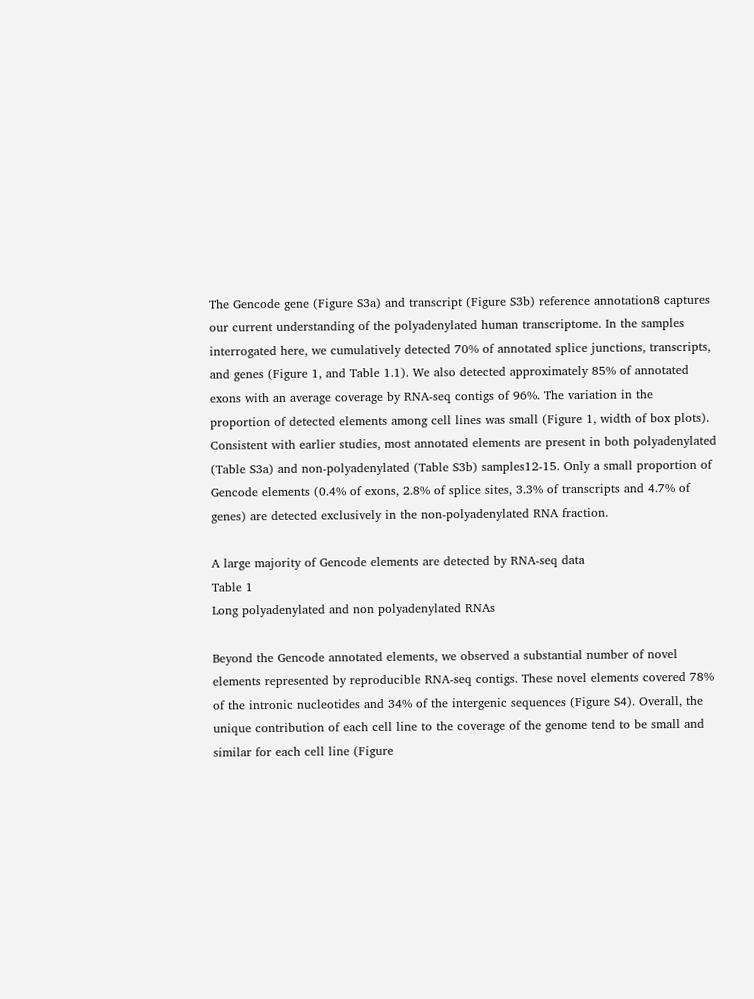The Gencode gene (Figure S3a) and transcript (Figure S3b) reference annotation8 captures our current understanding of the polyadenylated human transcriptome. In the samples interrogated here, we cumulatively detected 70% of annotated splice junctions, transcripts, and genes (Figure 1, and Table 1.1). We also detected approximately 85% of annotated exons with an average coverage by RNA-seq contigs of 96%. The variation in the proportion of detected elements among cell lines was small (Figure 1, width of box plots). Consistent with earlier studies, most annotated elements are present in both polyadenylated (Table S3a) and non-polyadenylated (Table S3b) samples12-15. Only a small proportion of Gencode elements (0.4% of exons, 2.8% of splice sites, 3.3% of transcripts and 4.7% of genes) are detected exclusively in the non-polyadenylated RNA fraction.

A large majority of Gencode elements are detected by RNA-seq data
Table 1
Long polyadenylated and non polyadenylated RNAs

Beyond the Gencode annotated elements, we observed a substantial number of novel elements represented by reproducible RNA-seq contigs. These novel elements covered 78% of the intronic nucleotides and 34% of the intergenic sequences (Figure S4). Overall, the unique contribution of each cell line to the coverage of the genome tend to be small and similar for each cell line (Figure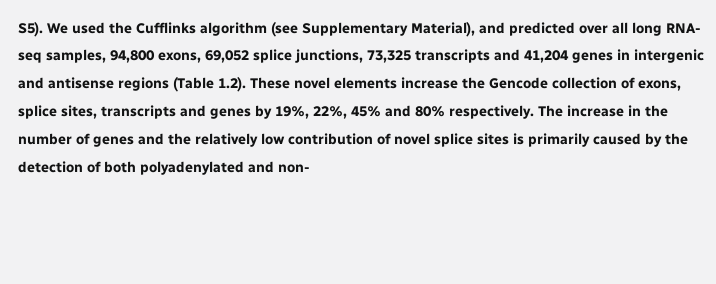S5). We used the Cufflinks algorithm (see Supplementary Material), and predicted over all long RNA-seq samples, 94,800 exons, 69,052 splice junctions, 73,325 transcripts and 41,204 genes in intergenic and antisense regions (Table 1.2). These novel elements increase the Gencode collection of exons, splice sites, transcripts and genes by 19%, 22%, 45% and 80% respectively. The increase in the number of genes and the relatively low contribution of novel splice sites is primarily caused by the detection of both polyadenylated and non-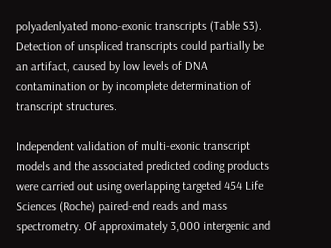polyadenlyated mono-exonic transcripts (Table S3). Detection of unspliced transcripts could partially be an artifact, caused by low levels of DNA contamination or by incomplete determination of transcript structures.

Independent validation of multi-exonic transcript models and the associated predicted coding products were carried out using overlapping targeted 454 Life Sciences (Roche) paired-end reads and mass spectrometry. Of approximately 3,000 intergenic and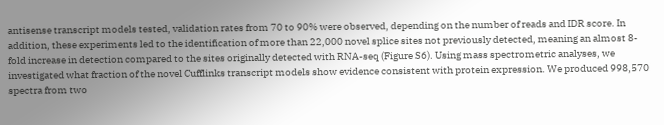antisense transcript models tested, validation rates from 70 to 90% were observed, depending on the number of reads and IDR score. In addition, these experiments led to the identification of more than 22,000 novel splice sites not previously detected, meaning an almost 8-fold increase in detection compared to the sites originally detected with RNA-seq (Figure S6). Using mass spectrometric analyses, we investigated what fraction of the novel Cufflinks transcript models show evidence consistent with protein expression. We produced 998,570 spectra from two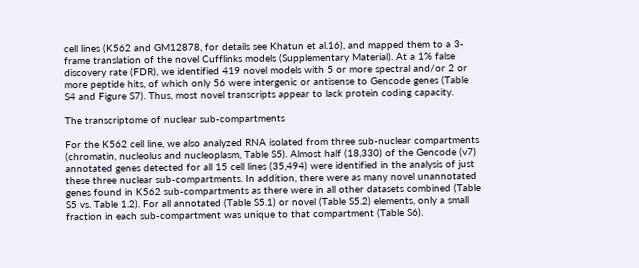cell lines (K562 and GM12878, for details see Khatun et al.16), and mapped them to a 3-frame translation of the novel Cufflinks models (Supplementary Material). At a 1% false discovery rate (FDR), we identified 419 novel models with 5 or more spectral and/or 2 or more peptide hits, of which only 56 were intergenic or antisense to Gencode genes (Table S4 and Figure S7). Thus, most novel transcripts appear to lack protein coding capacity.

The transcriptome of nuclear sub-compartments

For the K562 cell line, we also analyzed RNA isolated from three sub-nuclear compartments (chromatin, nucleolus and nucleoplasm, Table S5). Almost half (18,330) of the Gencode (v7) annotated genes detected for all 15 cell lines (35,494) were identified in the analysis of just these three nuclear sub-compartments. In addition, there were as many novel unannotated genes found in K562 sub-compartments as there were in all other datasets combined (Table S5 vs. Table 1.2). For all annotated (Table S5.1) or novel (Table S5.2) elements, only a small fraction in each sub-compartment was unique to that compartment (Table S6).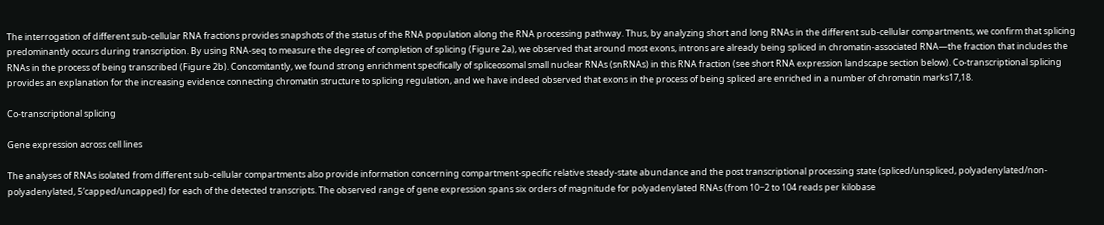The interrogation of different sub-cellular RNA fractions provides snapshots of the status of the RNA population along the RNA processing pathway. Thus, by analyzing short and long RNAs in the different sub-cellular compartments, we confirm that splicing predominantly occurs during transcription. By using RNA-seq to measure the degree of completion of splicing (Figure 2a), we observed that around most exons, introns are already being spliced in chromatin-associated RNA—the fraction that includes the RNAs in the process of being transcribed (Figure 2b). Concomitantly, we found strong enrichment specifically of spliceosomal small nuclear RNAs (snRNAs) in this RNA fraction (see short RNA expression landscape section below). Co-transcriptional splicing provides an explanation for the increasing evidence connecting chromatin structure to splicing regulation, and we have indeed observed that exons in the process of being spliced are enriched in a number of chromatin marks17,18.

Co-transcriptional splicing

Gene expression across cell lines

The analyses of RNAs isolated from different sub-cellular compartments also provide information concerning compartment-specific relative steady-state abundance and the post transcriptional processing state (spliced/unspliced, polyadenylated/non-polyadenylated, 5′capped/uncapped) for each of the detected transcripts. The observed range of gene expression spans six orders of magnitude for polyadenylated RNAs (from 10−2 to 104 reads per kilobase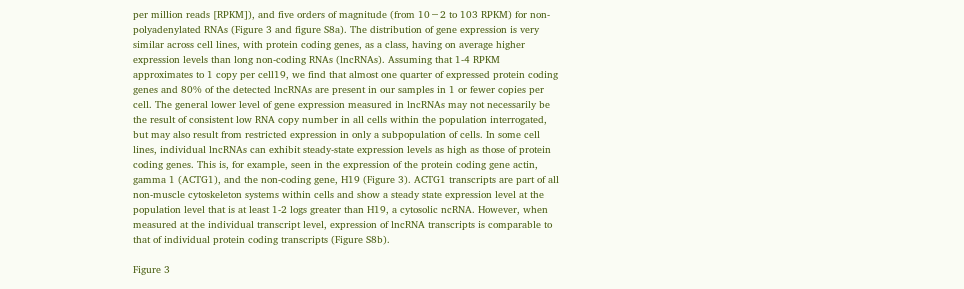per million reads [RPKM]), and five orders of magnitude (from 10−2 to 103 RPKM) for non-polyadenylated RNAs (Figure 3 and figure S8a). The distribution of gene expression is very similar across cell lines, with protein coding genes, as a class, having on average higher expression levels than long non-coding RNAs (lncRNAs). Assuming that 1-4 RPKM approximates to 1 copy per cell19, we find that almost one quarter of expressed protein coding genes and 80% of the detected lncRNAs are present in our samples in 1 or fewer copies per cell. The general lower level of gene expression measured in lncRNAs may not necessarily be the result of consistent low RNA copy number in all cells within the population interrogated, but may also result from restricted expression in only a subpopulation of cells. In some cell lines, individual lncRNAs can exhibit steady-state expression levels as high as those of protein coding genes. This is, for example, seen in the expression of the protein coding gene actin, gamma 1 (ACTG1), and the non-coding gene, H19 (Figure 3). ACTG1 transcripts are part of all non-muscle cytoskeleton systems within cells and show a steady state expression level at the population level that is at least 1-2 logs greater than H19, a cytosolic ncRNA. However, when measured at the individual transcript level, expression of lncRNA transcripts is comparable to that of individual protein coding transcripts (Figure S8b).

Figure 3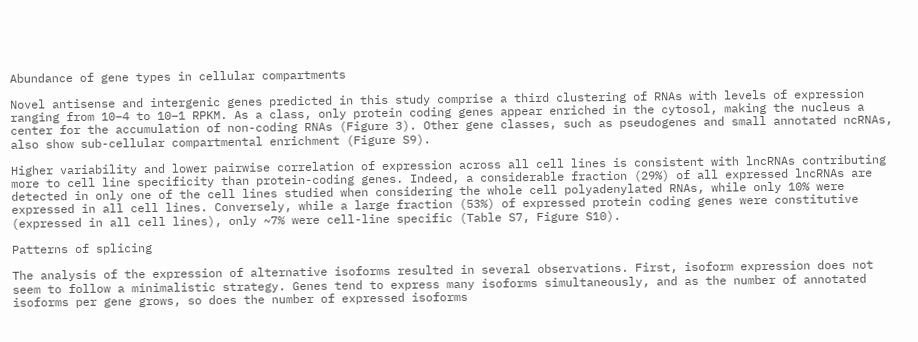Abundance of gene types in cellular compartments

Novel antisense and intergenic genes predicted in this study comprise a third clustering of RNAs with levels of expression ranging from 10−4 to 10−1 RPKM. As a class, only protein coding genes appear enriched in the cytosol, making the nucleus a center for the accumulation of non-coding RNAs (Figure 3). Other gene classes, such as pseudogenes and small annotated ncRNAs, also show sub-cellular compartmental enrichment (Figure S9).

Higher variability and lower pairwise correlation of expression across all cell lines is consistent with lncRNAs contributing more to cell line specificity than protein-coding genes. Indeed, a considerable fraction (29%) of all expressed lncRNAs are detected in only one of the cell lines studied when considering the whole cell polyadenylated RNAs, while only 10% were expressed in all cell lines. Conversely, while a large fraction (53%) of expressed protein coding genes were constitutive (expressed in all cell lines), only ~7% were cell-line specific (Table S7, Figure S10).

Patterns of splicing

The analysis of the expression of alternative isoforms resulted in several observations. First, isoform expression does not seem to follow a minimalistic strategy. Genes tend to express many isoforms simultaneously, and as the number of annotated isoforms per gene grows, so does the number of expressed isoforms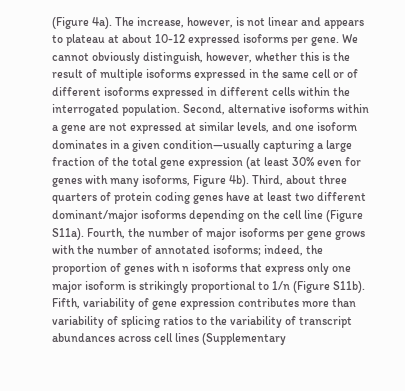(Figure 4a). The increase, however, is not linear and appears to plateau at about 10-12 expressed isoforms per gene. We cannot obviously distinguish, however, whether this is the result of multiple isoforms expressed in the same cell or of different isoforms expressed in different cells within the interrogated population. Second, alternative isoforms within a gene are not expressed at similar levels, and one isoform dominates in a given condition—usually capturing a large fraction of the total gene expression (at least 30% even for genes with many isoforms, Figure 4b). Third, about three quarters of protein coding genes have at least two different dominant/major isoforms depending on the cell line (Figure S11a). Fourth, the number of major isoforms per gene grows with the number of annotated isoforms; indeed, the proportion of genes with n isoforms that express only one major isoform is strikingly proportional to 1/n (Figure S11b). Fifth, variability of gene expression contributes more than variability of splicing ratios to the variability of transcript abundances across cell lines (Supplementary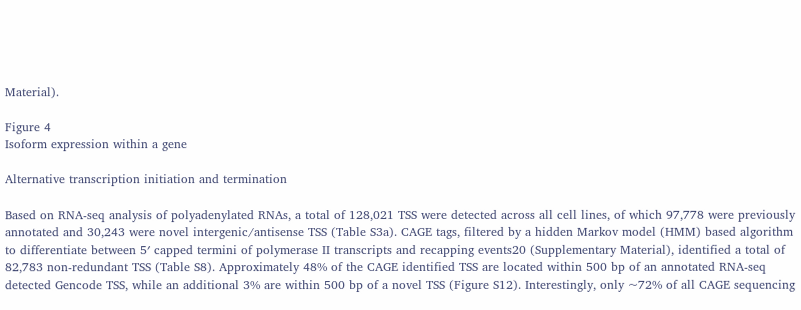Material).

Figure 4
Isoform expression within a gene

Alternative transcription initiation and termination

Based on RNA-seq analysis of polyadenylated RNAs, a total of 128,021 TSS were detected across all cell lines, of which 97,778 were previously annotated and 30,243 were novel intergenic/antisense TSS (Table S3a). CAGE tags, filtered by a hidden Markov model (HMM) based algorithm to differentiate between 5′ capped termini of polymerase II transcripts and recapping events20 (Supplementary Material), identified a total of 82,783 non-redundant TSS (Table S8). Approximately 48% of the CAGE identified TSS are located within 500 bp of an annotated RNA-seq detected Gencode TSS, while an additional 3% are within 500 bp of a novel TSS (Figure S12). Interestingly, only ~72% of all CAGE sequencing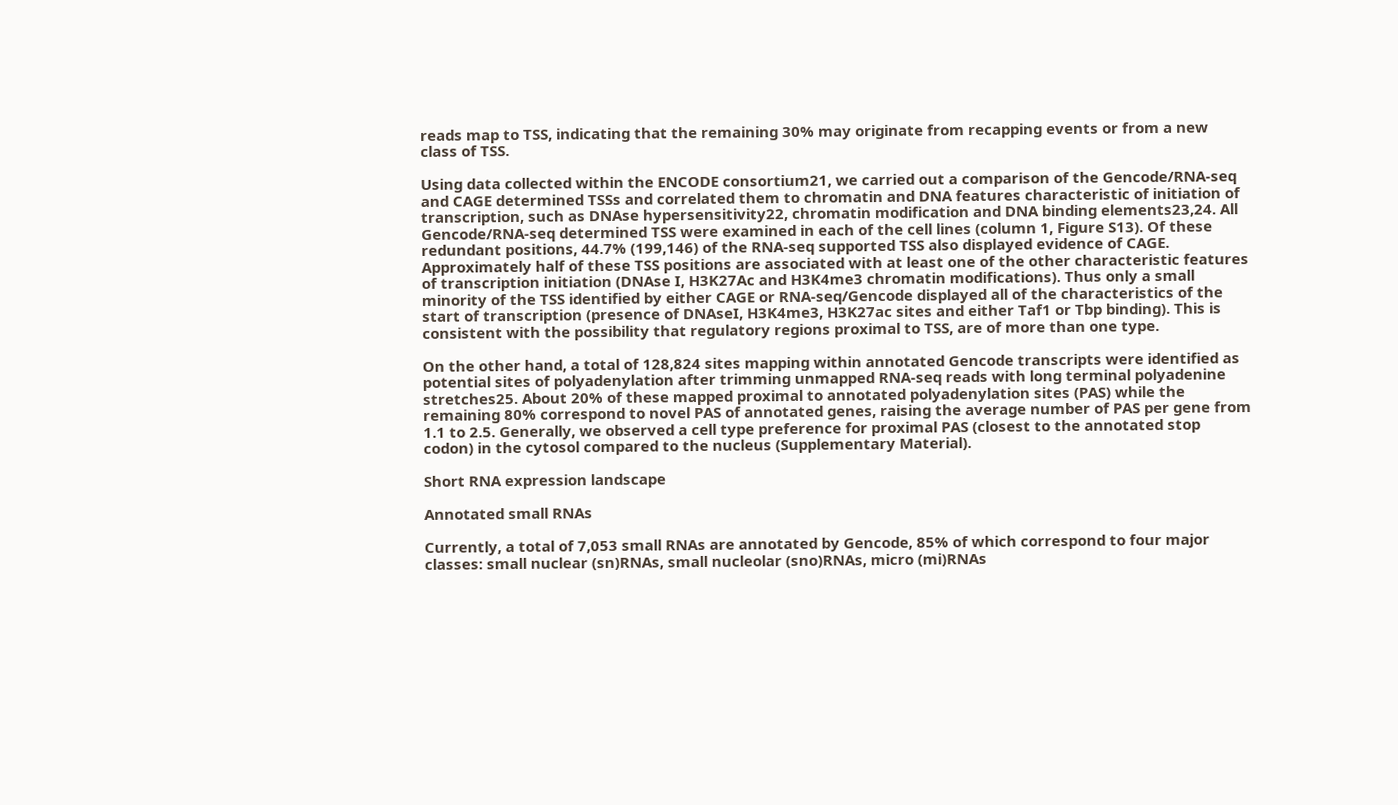reads map to TSS, indicating that the remaining 30% may originate from recapping events or from a new class of TSS.

Using data collected within the ENCODE consortium21, we carried out a comparison of the Gencode/RNA-seq and CAGE determined TSSs and correlated them to chromatin and DNA features characteristic of initiation of transcription, such as DNAse hypersensitivity22, chromatin modification and DNA binding elements23,24. All Gencode/RNA-seq determined TSS were examined in each of the cell lines (column 1, Figure S13). Of these redundant positions, 44.7% (199,146) of the RNA-seq supported TSS also displayed evidence of CAGE. Approximately half of these TSS positions are associated with at least one of the other characteristic features of transcription initiation (DNAse I, H3K27Ac and H3K4me3 chromatin modifications). Thus only a small minority of the TSS identified by either CAGE or RNA-seq/Gencode displayed all of the characteristics of the start of transcription (presence of DNAseI, H3K4me3, H3K27ac sites and either Taf1 or Tbp binding). This is consistent with the possibility that regulatory regions proximal to TSS, are of more than one type.

On the other hand, a total of 128,824 sites mapping within annotated Gencode transcripts were identified as potential sites of polyadenylation after trimming unmapped RNA-seq reads with long terminal polyadenine stretches25. About 20% of these mapped proximal to annotated polyadenylation sites (PAS) while the remaining 80% correspond to novel PAS of annotated genes, raising the average number of PAS per gene from 1.1 to 2.5. Generally, we observed a cell type preference for proximal PAS (closest to the annotated stop codon) in the cytosol compared to the nucleus (Supplementary Material).

Short RNA expression landscape

Annotated small RNAs

Currently, a total of 7,053 small RNAs are annotated by Gencode, 85% of which correspond to four major classes: small nuclear (sn)RNAs, small nucleolar (sno)RNAs, micro (mi)RNAs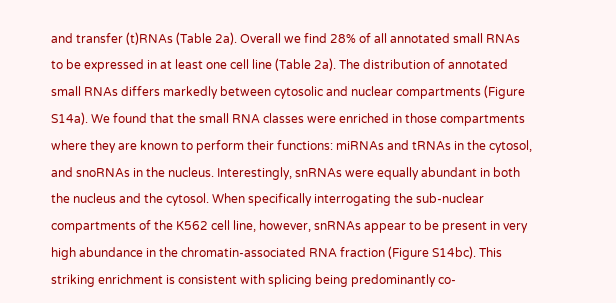and transfer (t)RNAs (Table 2a). Overall we find 28% of all annotated small RNAs to be expressed in at least one cell line (Table 2a). The distribution of annotated small RNAs differs markedly between cytosolic and nuclear compartments (Figure S14a). We found that the small RNA classes were enriched in those compartments where they are known to perform their functions: miRNAs and tRNAs in the cytosol, and snoRNAs in the nucleus. Interestingly, snRNAs were equally abundant in both the nucleus and the cytosol. When specifically interrogating the sub-nuclear compartments of the K562 cell line, however, snRNAs appear to be present in very high abundance in the chromatin-associated RNA fraction (Figure S14bc). This striking enrichment is consistent with splicing being predominantly co-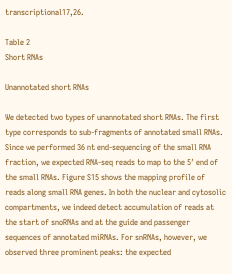transcriptional17,26.

Table 2
Short RNAs

Unannotated short RNAs

We detected two types of unannotated short RNAs. The first type corresponds to sub-fragments of annotated small RNAs. Since we performed 36 nt end-sequencing of the small RNA fraction, we expected RNA-seq reads to map to the 5′ end of the small RNAs. Figure S15 shows the mapping profile of reads along small RNA genes. In both the nuclear and cytosolic compartments, we indeed detect accumulation of reads at the start of snoRNAs and at the guide and passenger sequences of annotated miRNAs. For snRNAs, however, we observed three prominent peaks: the expected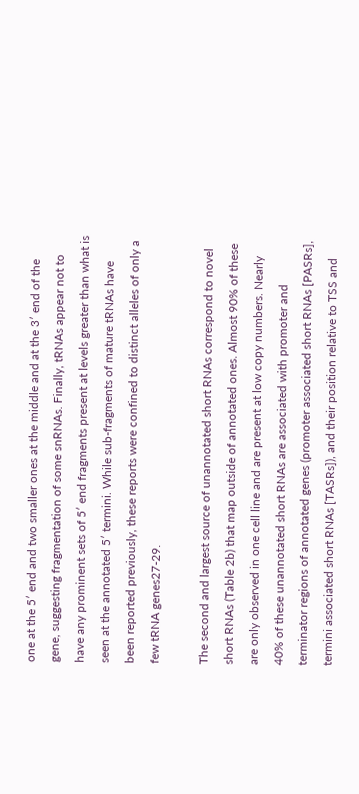one at the 5′ end and two smaller ones at the middle and at the 3′ end of the gene, suggesting fragmentation of some snRNAs. Finally, tRNAs appear not to have any prominent sets of 5′ end fragments present at levels greater than what is seen at the annotated 5′ termini. While sub-fragments of mature tRNAs have been reported previously, these reports were confined to distinct alleles of only a few tRNA genes27-29.

The second and largest source of unannotated short RNAs correspond to novel short RNAs (Table 2b) that map outside of annotated ones. Almost 90% of these are only observed in one cell line and are present at low copy numbers. Nearly 40% of these unannotated short RNAs are associated with promoter and terminator regions of annotated genes (promoter associated short RNAs [PASRs], termini associated short RNAs [TASRs]), and their position relative to TSS and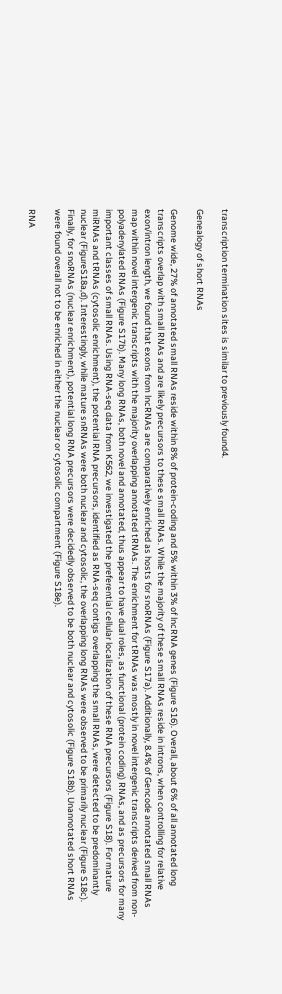transcription termination sites is similar to previously found4.

Genealogy of short RNAs

Genome wide, 27% of annotated small RNAs reside within 8% of protein-coding and 5% within 3% of lncRNA genes (Figure S16). Overall, about 6% of all annotated long transcripts overlap with small RNAs and are likely precursors to these small RNAs. While the majority of these small RNAs reside in introns, when controlling for relative exon/intron length, we found that exons from lncRNAs are comparatively enriched as hosts for snoRNAs (Figure S17a). Additionally, 8.4% of Gencode annotated small RNAs map within novel intergenic transcripts with the majority overlapping annotated tRNAs. The enrichment for tRNAs was mostly in novel intergenic transcripts derived from non-polyadenylated RNAs (Figure S17b). Many long RNAs, both novel and annotated, thus appear to have dual roles, as functional (protein coding) RNAs, and as precursors for many important classes of small RNAs. Using RNA-seq data from K562, we investigated the preferential cellular localization of these RNA precursors (Figure S18). For mature miRNAs and tRNAs (cytosolic enrichment), the potential RNA precursors, identified as RNA-seq contigs overlapping the small RNAs, were detected to be predominantly nuclear (FigureS18a,d). Interestingly, while mature snRNAs were both nuclear and cytosolic, the overlapping long RNAs were observed to be primarily nuclear (Figure S18c). Finally, for snoRNAs (nuclear enrichment), potential long RNA precursors were decidedly observed to be both nuclear and cytosolic (Figure S18b). Unannotated short RNAs were found overall not to be enriched in either the nuclear or cytosolic compartment (Figure S18e).

RNA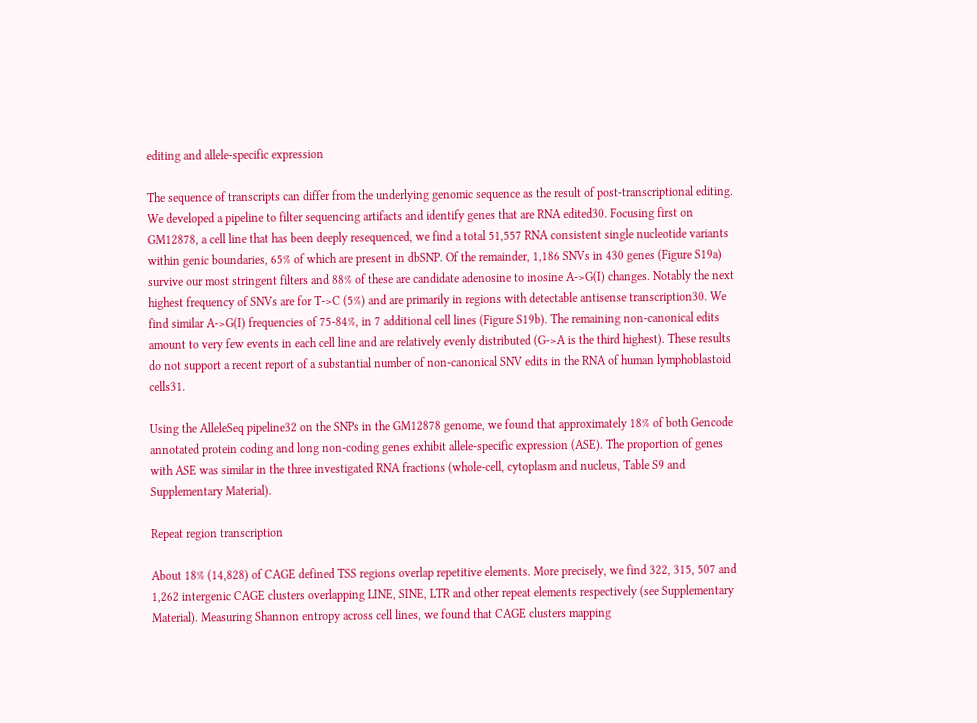editing and allele-specific expression

The sequence of transcripts can differ from the underlying genomic sequence as the result of post-transcriptional editing. We developed a pipeline to filter sequencing artifacts and identify genes that are RNA edited30. Focusing first on GM12878, a cell line that has been deeply resequenced, we find a total 51,557 RNA consistent single nucleotide variants within genic boundaries, 65% of which are present in dbSNP. Of the remainder, 1,186 SNVs in 430 genes (Figure S19a) survive our most stringent filters and 88% of these are candidate adenosine to inosine A->G(I) changes. Notably the next highest frequency of SNVs are for T->C (5%) and are primarily in regions with detectable antisense transcription30. We find similar A->G(I) frequencies of 75-84%, in 7 additional cell lines (Figure S19b). The remaining non-canonical edits amount to very few events in each cell line and are relatively evenly distributed (G->A is the third highest). These results do not support a recent report of a substantial number of non-canonical SNV edits in the RNA of human lymphoblastoid cells31.

Using the AlleleSeq pipeline32 on the SNPs in the GM12878 genome, we found that approximately 18% of both Gencode annotated protein coding and long non-coding genes exhibit allele-specific expression (ASE). The proportion of genes with ASE was similar in the three investigated RNA fractions (whole-cell, cytoplasm and nucleus, Table S9 and Supplementary Material).

Repeat region transcription

About 18% (14,828) of CAGE defined TSS regions overlap repetitive elements. More precisely, we find 322, 315, 507 and 1,262 intergenic CAGE clusters overlapping LINE, SINE, LTR and other repeat elements respectively (see Supplementary Material). Measuring Shannon entropy across cell lines, we found that CAGE clusters mapping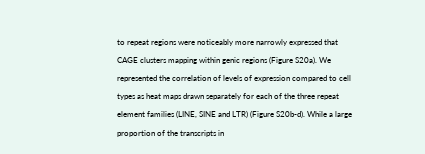to repeat regions were noticeably more narrowly expressed that CAGE clusters mapping within genic regions (Figure S20a). We represented the correlation of levels of expression compared to cell types as heat maps drawn separately for each of the three repeat element families (LINE, SINE and LTR) (Figure S20b-d). While a large proportion of the transcripts in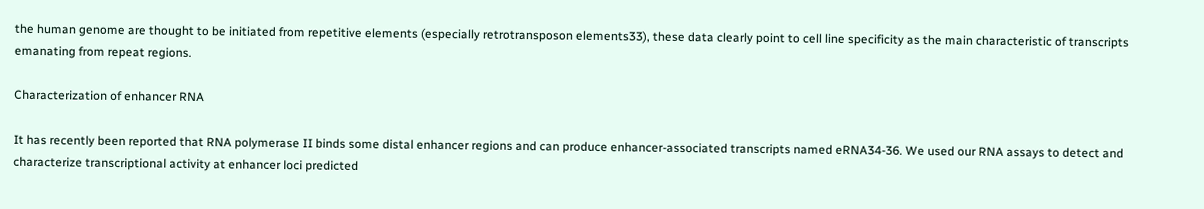the human genome are thought to be initiated from repetitive elements (especially retrotransposon elements33), these data clearly point to cell line specificity as the main characteristic of transcripts emanating from repeat regions.

Characterization of enhancer RNA

It has recently been reported that RNA polymerase II binds some distal enhancer regions and can produce enhancer-associated transcripts named eRNA34-36. We used our RNA assays to detect and characterize transcriptional activity at enhancer loci predicted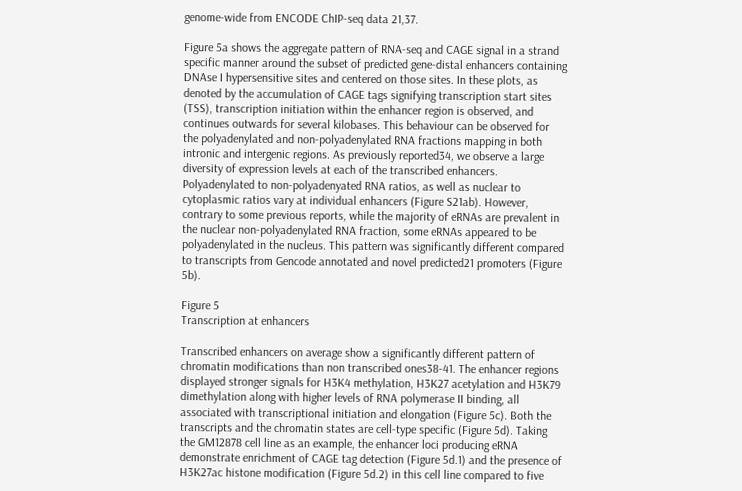genome-wide from ENCODE ChIP-seq data 21,37.

Figure 5a shows the aggregate pattern of RNA-seq and CAGE signal in a strand specific manner around the subset of predicted gene-distal enhancers containing DNAse I hypersensitive sites and centered on those sites. In these plots, as denoted by the accumulation of CAGE tags signifying transcription start sites (TSS), transcription initiation within the enhancer region is observed, and continues outwards for several kilobases. This behaviour can be observed for the polyadenylated and non-polyadenylated RNA fractions mapping in both intronic and intergenic regions. As previously reported34, we observe a large diversity of expression levels at each of the transcribed enhancers. Polyadenylated to non-polyadenyated RNA ratios, as well as nuclear to cytoplasmic ratios vary at individual enhancers (Figure S21ab). However, contrary to some previous reports, while the majority of eRNAs are prevalent in the nuclear non-polyadenylated RNA fraction, some eRNAs appeared to be polyadenylated in the nucleus. This pattern was significantly different compared to transcripts from Gencode annotated and novel predicted21 promoters (Figure 5b).

Figure 5
Transcription at enhancers

Transcribed enhancers on average show a significantly different pattern of chromatin modifications than non transcribed ones38-41. The enhancer regions displayed stronger signals for H3K4 methylation, H3K27 acetylation and H3K79 dimethylation along with higher levels of RNA polymerase II binding, all associated with transcriptional initiation and elongation (Figure 5c). Both the transcripts and the chromatin states are cell-type specific (Figure 5d). Taking the GM12878 cell line as an example, the enhancer loci producing eRNA demonstrate enrichment of CAGE tag detection (Figure 5d.1) and the presence of H3K27ac histone modification (Figure 5d.2) in this cell line compared to five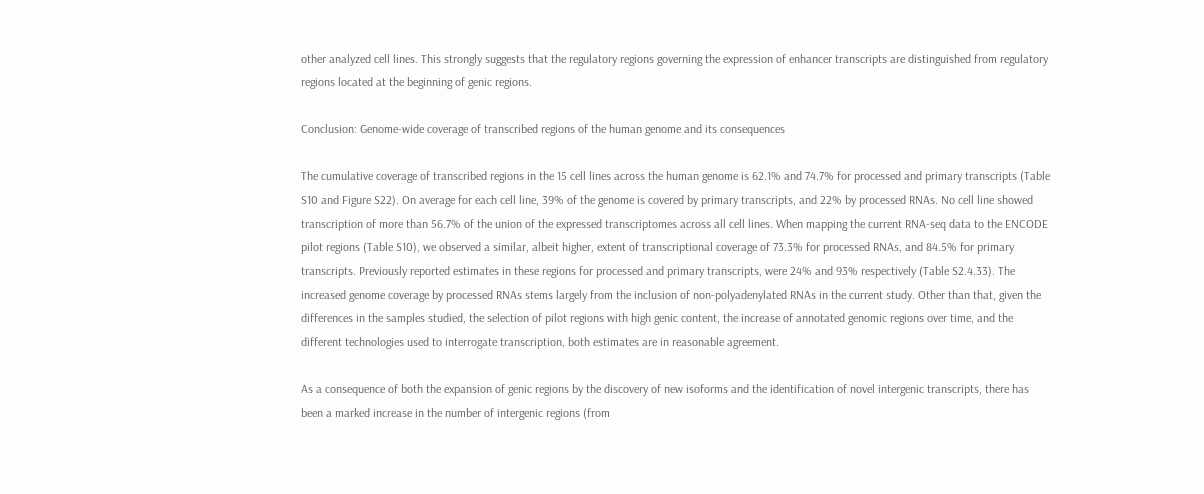other analyzed cell lines. This strongly suggests that the regulatory regions governing the expression of enhancer transcripts are distinguished from regulatory regions located at the beginning of genic regions.

Conclusion: Genome-wide coverage of transcribed regions of the human genome and its consequences

The cumulative coverage of transcribed regions in the 15 cell lines across the human genome is 62.1% and 74.7% for processed and primary transcripts (Table S10 and Figure S22). On average for each cell line, 39% of the genome is covered by primary transcripts, and 22% by processed RNAs. No cell line showed transcription of more than 56.7% of the union of the expressed transcriptomes across all cell lines. When mapping the current RNA-seq data to the ENCODE pilot regions (Table S10), we observed a similar, albeit higher, extent of transcriptional coverage of 73.3% for processed RNAs, and 84.5% for primary transcripts. Previously reported estimates in these regions for processed and primary transcripts, were 24% and 93% respectively (Table S2.4.33). The increased genome coverage by processed RNAs stems largely from the inclusion of non-polyadenylated RNAs in the current study. Other than that, given the differences in the samples studied, the selection of pilot regions with high genic content, the increase of annotated genomic regions over time, and the different technologies used to interrogate transcription, both estimates are in reasonable agreement.

As a consequence of both the expansion of genic regions by the discovery of new isoforms and the identification of novel intergenic transcripts, there has been a marked increase in the number of intergenic regions (from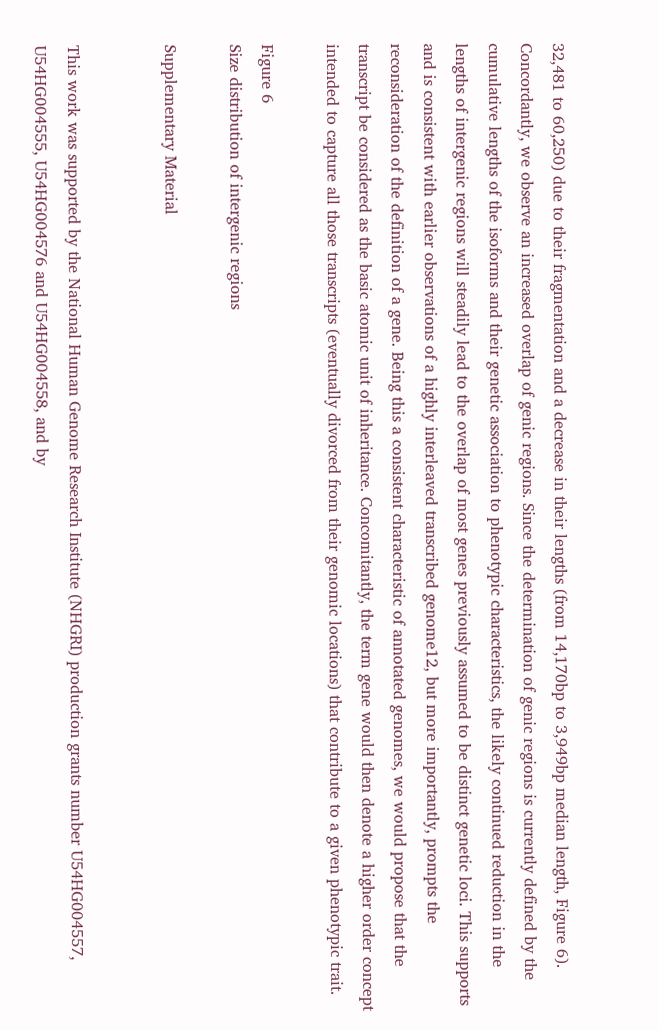32,481 to 60,250) due to their fragmentation and a decrease in their lengths (from 14,170bp to 3,949bp median length, Figure 6). Concordantly, we observe an increased overlap of genic regions. Since the determination of genic regions is currently defined by the cumulative lengths of the isoforms and their genetic association to phenotypic characteristics, the likely continued reduction in the lengths of intergenic regions will steadily lead to the overlap of most genes previously assumed to be distinct genetic loci. This supports and is consistent with earlier observations of a highly interleaved transcribed genome12, but more importantly, prompts the reconsideration of the definition of a gene. Being this a consistent characteristic of annotated genomes, we would propose that the transcript be considered as the basic atomic unit of inheritance. Concomitantly, the term gene would then denote a higher order concept intended to capture all those transcripts (eventually divorced from their genomic locations) that contribute to a given phenotypic trait.

Figure 6
Size distribution of intergenic regions

Supplementary Material


This work was supported by the National Human Genome Research Institute (NHGRI) production grants number U54HG004557, U54HG004555, U54HG004576 and U54HG004558, and by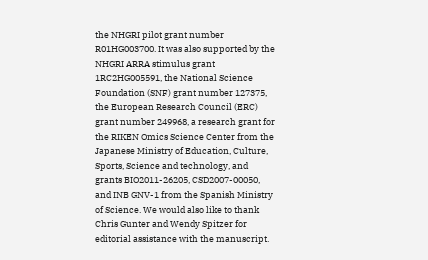the NHGRI pilot grant number R01HG003700. It was also supported by the NHGRI ARRA stimulus grant 1RC2HG005591, the National Science Foundation (SNF) grant number 127375, the European Research Council (ERC) grant number 249968, a research grant for the RIKEN Omics Science Center from the Japanese Ministry of Education, Culture, Sports, Science and technology, and grants BIO2011-26205, CSD2007-00050, and INB GNV-1 from the Spanish Ministry of Science. We would also like to thank Chris Gunter and Wendy Spitzer for editorial assistance with the manuscript.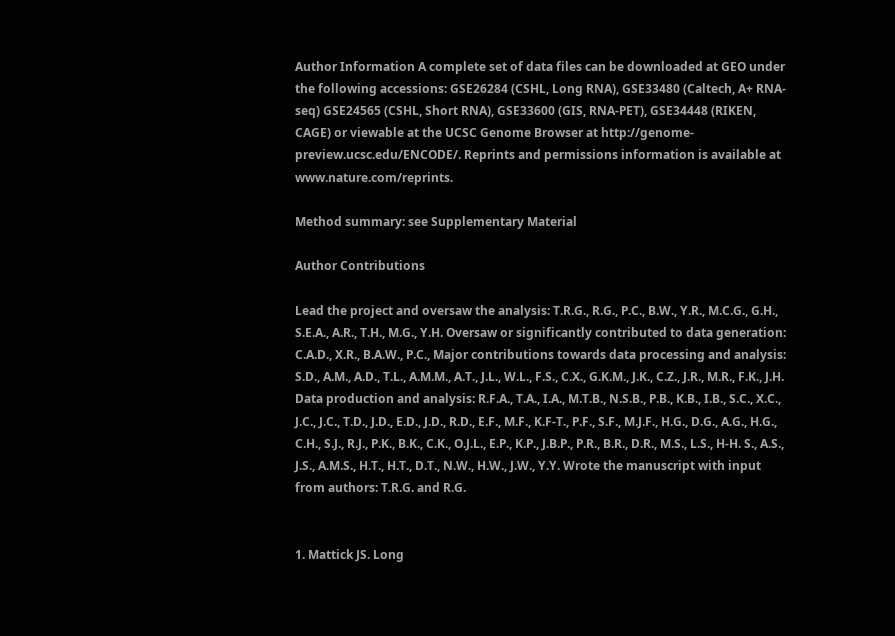Author Information A complete set of data files can be downloaded at GEO under the following accessions: GSE26284 (CSHL, Long RNA), GSE33480 (Caltech, A+ RNA-seq) GSE24565 (CSHL, Short RNA), GSE33600 (GIS, RNA-PET), GSE34448 (RIKEN, CAGE) or viewable at the UCSC Genome Browser at http://genome-preview.ucsc.edu/ENCODE/. Reprints and permissions information is available at www.nature.com/reprints.

Method summary: see Supplementary Material

Author Contributions

Lead the project and oversaw the analysis: T.R.G., R.G., P.C., B.W., Y.R., M.C.G., G.H., S.E.A., A.R., T.H., M.G., Y.H. Oversaw or significantly contributed to data generation: C.A.D., X.R., B.A.W., P.C., Major contributions towards data processing and analysis: S.D., A.M., A.D., T.L., A.M.M., A.T., J.L., W.L., F.S., C.X., G.K.M., J.K., C.Z., J.R., M.R., F.K., J.H. Data production and analysis: R.F.A., T.A., I.A., M.T.B., N.S.B., P.B., K.B., I.B., S.C., X.C., J.C., J.C., T.D., J.D., E.D., J.D., R.D., E.F., M.F., K.F-T., P.F., S.F., M.J.F., H.G., D.G., A.G., H.G., C.H., S.J., R.J., P.K., B.K., C.K., O.J.L., E.P., K.P., J.B.P., P.R., B.R., D.R., M.S., L.S., H-H. S., A.S., J.S., A.M.S., H.T., H.T., D.T., N.W., H.W., J.W., Y.Y. Wrote the manuscript with input from authors: T.R.G. and R.G.


1. Mattick JS. Long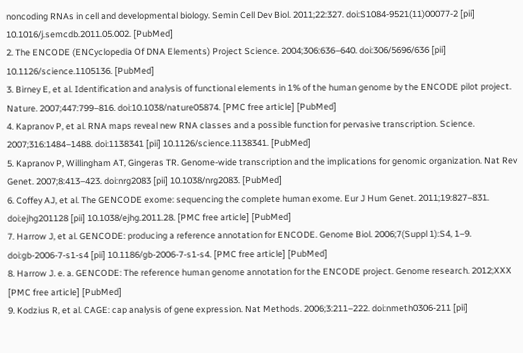noncoding RNAs in cell and developmental biology. Semin Cell Dev Biol. 2011;22:327. doi:S1084-9521(11)00077-2 [pii] 10.1016/j.semcdb.2011.05.002. [PubMed]
2. The ENCODE (ENCyclopedia Of DNA Elements) Project Science. 2004;306:636–640. doi:306/5696/636 [pii] 10.1126/science.1105136. [PubMed]
3. Birney E, et al. Identification and analysis of functional elements in 1% of the human genome by the ENCODE pilot project. Nature. 2007;447:799–816. doi:10.1038/nature05874. [PMC free article] [PubMed]
4. Kapranov P, et al. RNA maps reveal new RNA classes and a possible function for pervasive transcription. Science. 2007;316:1484–1488. doi:1138341 [pii] 10.1126/science.1138341. [PubMed]
5. Kapranov P, Willingham AT, Gingeras TR. Genome-wide transcription and the implications for genomic organization. Nat Rev Genet. 2007;8:413–423. doi:nrg2083 [pii] 10.1038/nrg2083. [PubMed]
6. Coffey AJ, et al. The GENCODE exome: sequencing the complete human exome. Eur J Hum Genet. 2011;19:827–831. doi:ejhg201128 [pii] 10.1038/ejhg.2011.28. [PMC free article] [PubMed]
7. Harrow J, et al. GENCODE: producing a reference annotation for ENCODE. Genome Biol. 2006;7(Suppl 1):S4, 1–9. doi:gb-2006-7-s1-s4 [pii] 10.1186/gb-2006-7-s1-s4. [PMC free article] [PubMed]
8. Harrow J. e. a. GENCODE: The reference human genome annotation for the ENCODE project. Genome research. 2012;XXX [PMC free article] [PubMed]
9. Kodzius R, et al. CAGE: cap analysis of gene expression. Nat Methods. 2006;3:211–222. doi:nmeth0306-211 [pii]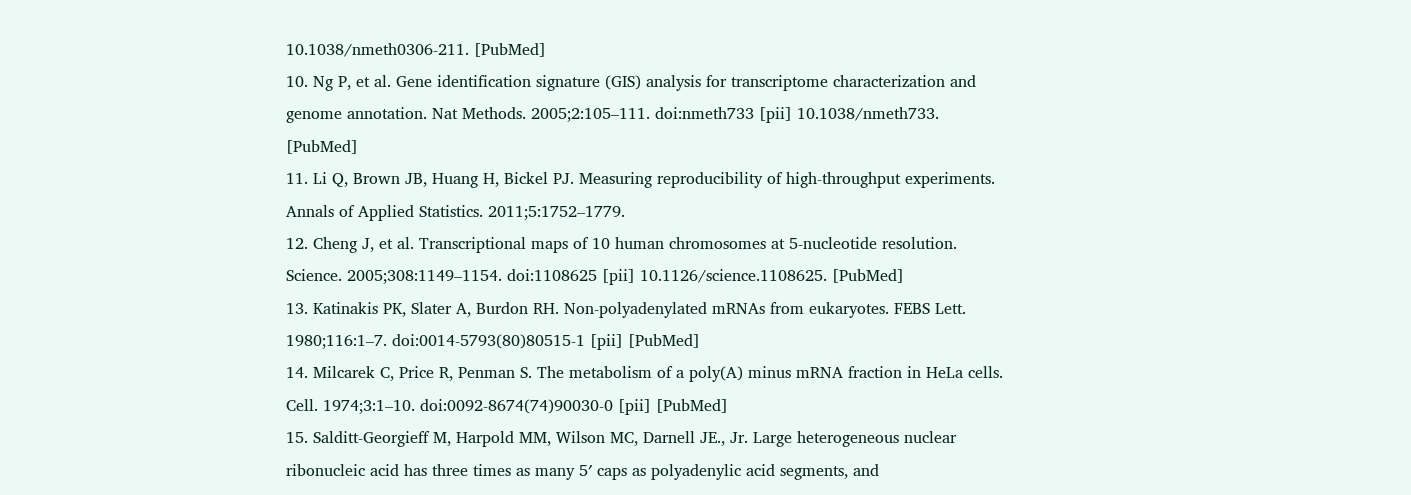10.1038/nmeth0306-211. [PubMed]
10. Ng P, et al. Gene identification signature (GIS) analysis for transcriptome characterization and genome annotation. Nat Methods. 2005;2:105–111. doi:nmeth733 [pii] 10.1038/nmeth733. [PubMed]
11. Li Q, Brown JB, Huang H, Bickel PJ. Measuring reproducibility of high-throughput experiments. Annals of Applied Statistics. 2011;5:1752–1779.
12. Cheng J, et al. Transcriptional maps of 10 human chromosomes at 5-nucleotide resolution. Science. 2005;308:1149–1154. doi:1108625 [pii] 10.1126/science.1108625. [PubMed]
13. Katinakis PK, Slater A, Burdon RH. Non-polyadenylated mRNAs from eukaryotes. FEBS Lett. 1980;116:1–7. doi:0014-5793(80)80515-1 [pii] [PubMed]
14. Milcarek C, Price R, Penman S. The metabolism of a poly(A) minus mRNA fraction in HeLa cells. Cell. 1974;3:1–10. doi:0092-8674(74)90030-0 [pii] [PubMed]
15. Salditt-Georgieff M, Harpold MM, Wilson MC, Darnell JE., Jr. Large heterogeneous nuclear ribonucleic acid has three times as many 5′ caps as polyadenylic acid segments, and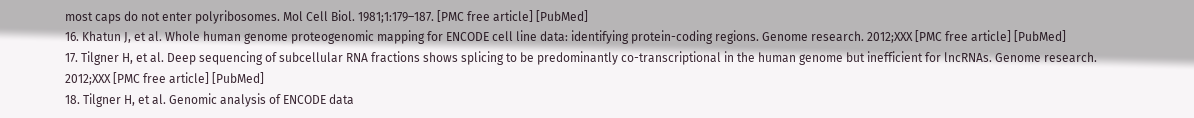most caps do not enter polyribosomes. Mol Cell Biol. 1981;1:179–187. [PMC free article] [PubMed]
16. Khatun J, et al. Whole human genome proteogenomic mapping for ENCODE cell line data: identifying protein-coding regions. Genome research. 2012;XXX [PMC free article] [PubMed]
17. Tilgner H, et al. Deep sequencing of subcellular RNA fractions shows splicing to be predominantly co-transcriptional in the human genome but inefficient for lncRNAs. Genome research. 2012;XXX [PMC free article] [PubMed]
18. Tilgner H, et al. Genomic analysis of ENCODE data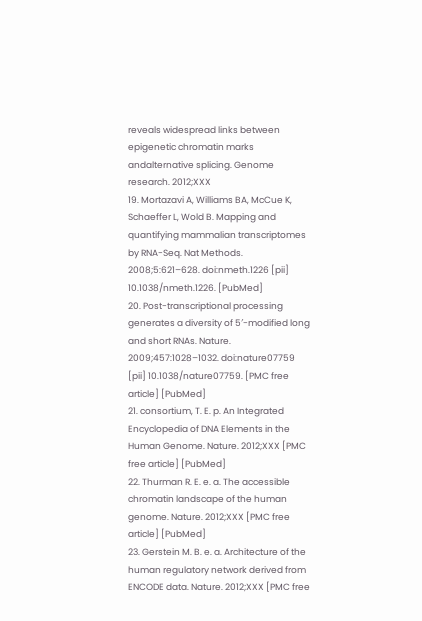reveals widespread links between epigenetic chromatin marks andalternative splicing. Genome research. 2012;XXX
19. Mortazavi A, Williams BA, McCue K, Schaeffer L, Wold B. Mapping and quantifying mammalian transcriptomes by RNA-Seq. Nat Methods. 2008;5:621–628. doi:nmeth.1226 [pii] 10.1038/nmeth.1226. [PubMed]
20. Post-transcriptional processing generates a diversity of 5′-modified long and short RNAs. Nature. 2009;457:1028–1032. doi:nature07759 [pii] 10.1038/nature07759. [PMC free article] [PubMed]
21. consortium, T. E. p. An Integrated Encyclopedia of DNA Elements in the Human Genome. Nature. 2012;XXX [PMC free article] [PubMed]
22. Thurman R. E. e. a. The accessible chromatin landscape of the human genome. Nature. 2012;XXX [PMC free article] [PubMed]
23. Gerstein M. B. e. a. Architecture of the human regulatory network derived from ENCODE data. Nature. 2012;XXX [PMC free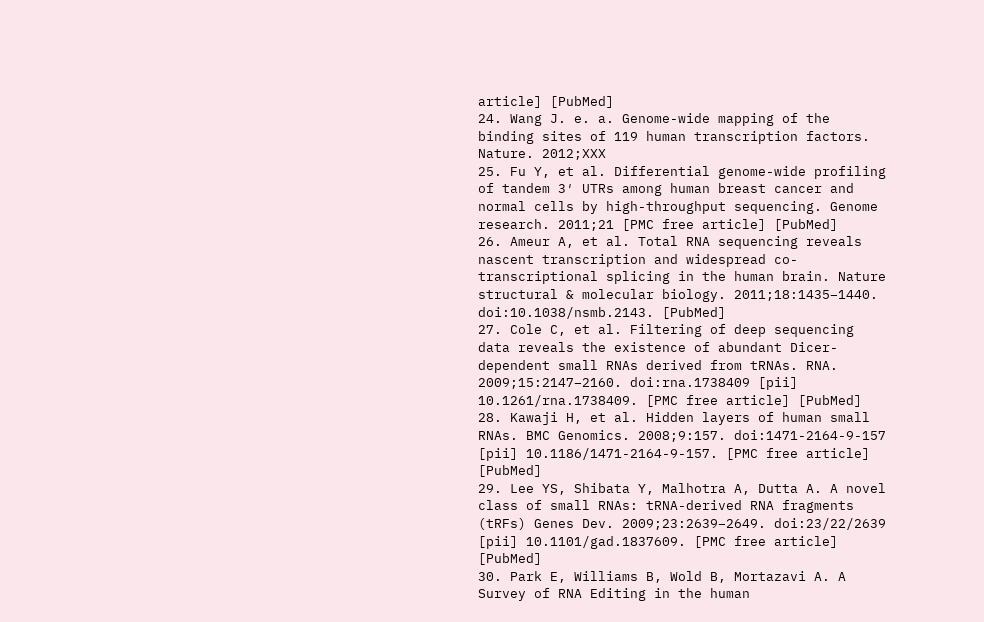article] [PubMed]
24. Wang J. e. a. Genome-wide mapping of the binding sites of 119 human transcription factors. Nature. 2012;XXX
25. Fu Y, et al. Differential genome-wide profiling of tandem 3′ UTRs among human breast cancer and normal cells by high-throughput sequencing. Genome research. 2011;21 [PMC free article] [PubMed]
26. Ameur A, et al. Total RNA sequencing reveals nascent transcription and widespread co-transcriptional splicing in the human brain. Nature structural & molecular biology. 2011;18:1435–1440. doi:10.1038/nsmb.2143. [PubMed]
27. Cole C, et al. Filtering of deep sequencing data reveals the existence of abundant Dicer-dependent small RNAs derived from tRNAs. RNA. 2009;15:2147–2160. doi:rna.1738409 [pii] 10.1261/rna.1738409. [PMC free article] [PubMed]
28. Kawaji H, et al. Hidden layers of human small RNAs. BMC Genomics. 2008;9:157. doi:1471-2164-9-157 [pii] 10.1186/1471-2164-9-157. [PMC free article] [PubMed]
29. Lee YS, Shibata Y, Malhotra A, Dutta A. A novel class of small RNAs: tRNA-derived RNA fragments (tRFs) Genes Dev. 2009;23:2639–2649. doi:23/22/2639 [pii] 10.1101/gad.1837609. [PMC free article] [PubMed]
30. Park E, Williams B, Wold B, Mortazavi A. A Survey of RNA Editing in the human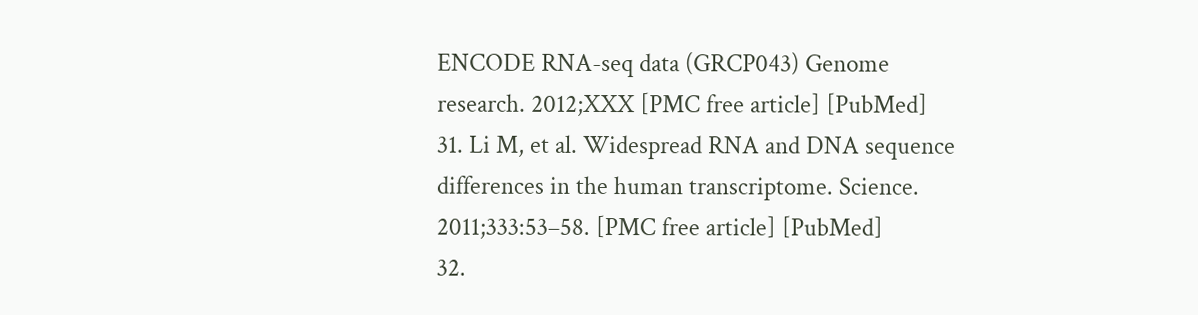ENCODE RNA-seq data (GRCP043) Genome research. 2012;XXX [PMC free article] [PubMed]
31. Li M, et al. Widespread RNA and DNA sequence differences in the human transcriptome. Science. 2011;333:53–58. [PMC free article] [PubMed]
32.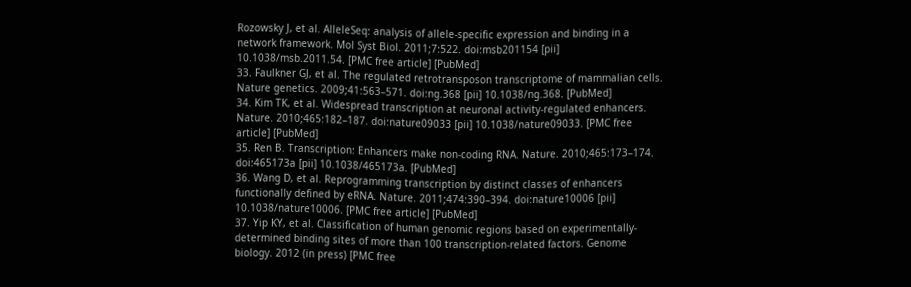Rozowsky J, et al. AlleleSeq: analysis of allele-specific expression and binding in a network framework. Mol Syst Biol. 2011;7:522. doi:msb201154 [pii] 10.1038/msb.2011.54. [PMC free article] [PubMed]
33. Faulkner GJ, et al. The regulated retrotransposon transcriptome of mammalian cells. Nature genetics. 2009;41:563–571. doi:ng.368 [pii] 10.1038/ng.368. [PubMed]
34. Kim TK, et al. Widespread transcription at neuronal activity-regulated enhancers. Nature. 2010;465:182–187. doi:nature09033 [pii] 10.1038/nature09033. [PMC free article] [PubMed]
35. Ren B. Transcription: Enhancers make non-coding RNA. Nature. 2010;465:173–174. doi:465173a [pii] 10.1038/465173a. [PubMed]
36. Wang D, et al. Reprogramming transcription by distinct classes of enhancers functionally defined by eRNA. Nature. 2011;474:390–394. doi:nature10006 [pii] 10.1038/nature10006. [PMC free article] [PubMed]
37. Yip KY, et al. Classification of human genomic regions based on experimentally-determined binding sites of more than 100 transcription-related factors. Genome biology. 2012 (in press) [PMC free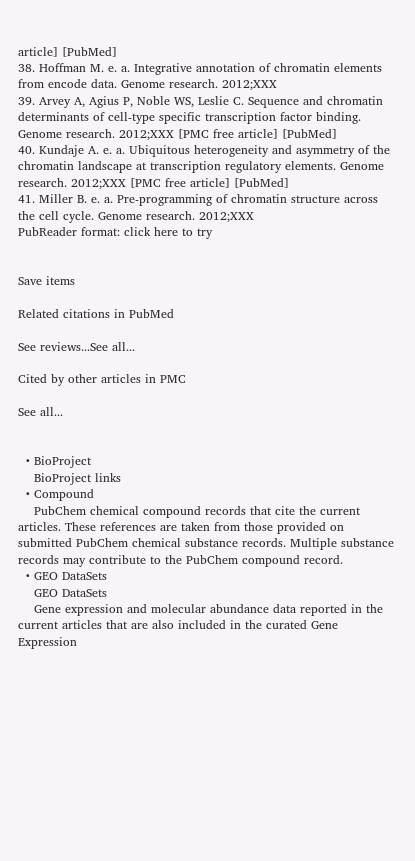article] [PubMed]
38. Hoffman M. e. a. Integrative annotation of chromatin elements from encode data. Genome research. 2012;XXX
39. Arvey A, Agius P, Noble WS, Leslie C. Sequence and chromatin determinants of cell-type specific transcription factor binding. Genome research. 2012;XXX [PMC free article] [PubMed]
40. Kundaje A. e. a. Ubiquitous heterogeneity and asymmetry of the chromatin landscape at transcription regulatory elements. Genome research. 2012;XXX [PMC free article] [PubMed]
41. Miller B. e. a. Pre-programming of chromatin structure across the cell cycle. Genome research. 2012;XXX
PubReader format: click here to try


Save items

Related citations in PubMed

See reviews...See all...

Cited by other articles in PMC

See all...


  • BioProject
    BioProject links
  • Compound
    PubChem chemical compound records that cite the current articles. These references are taken from those provided on submitted PubChem chemical substance records. Multiple substance records may contribute to the PubChem compound record.
  • GEO DataSets
    GEO DataSets
    Gene expression and molecular abundance data reported in the current articles that are also included in the curated Gene Expression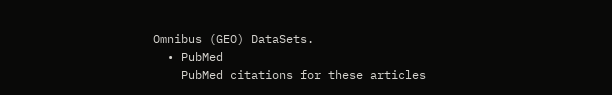Omnibus (GEO) DataSets.
  • PubMed
    PubMed citations for these articles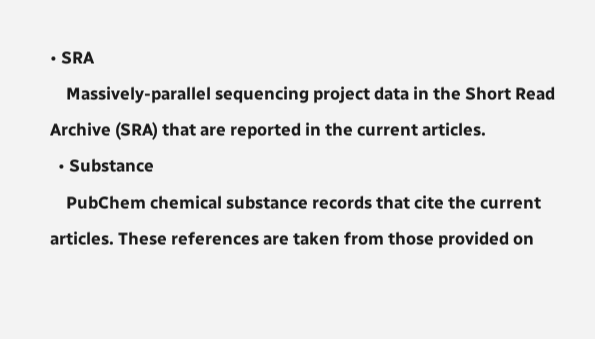• SRA
    Massively-parallel sequencing project data in the Short Read Archive (SRA) that are reported in the current articles.
  • Substance
    PubChem chemical substance records that cite the current articles. These references are taken from those provided on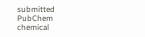submitted PubChem chemical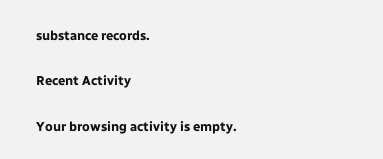substance records.

Recent Activity

Your browsing activity is empty.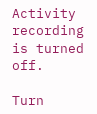Activity recording is turned off.

Turn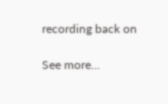recording back on

See more...